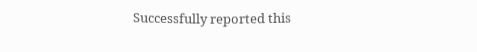Successfully reported this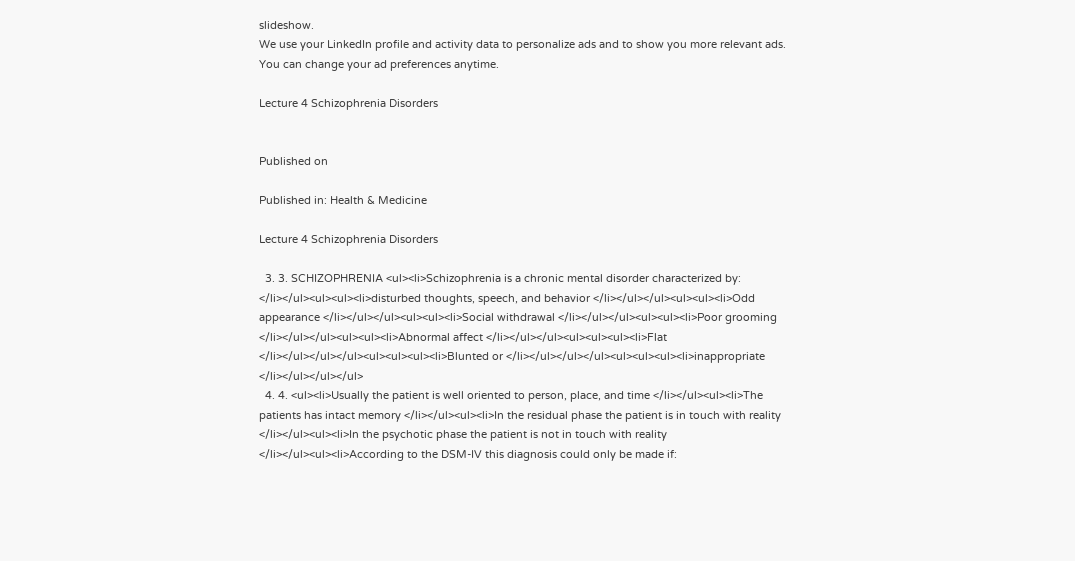slideshow.
We use your LinkedIn profile and activity data to personalize ads and to show you more relevant ads. You can change your ad preferences anytime.

Lecture 4 Schizophrenia Disorders


Published on

Published in: Health & Medicine

Lecture 4 Schizophrenia Disorders

  3. 3. SCHIZOPHRENIA <ul><li>Schizophrenia is a chronic mental disorder characterized by: </li></ul><ul><ul><li>disturbed thoughts, speech, and behavior </li></ul></ul><ul><ul><li>Odd appearance </li></ul></ul><ul><ul><li>Social withdrawal </li></ul></ul><ul><ul><li>Poor grooming </li></ul></ul><ul><ul><li>Abnormal affect </li></ul></ul><ul><ul><ul><li>Flat </li></ul></ul></ul><ul><ul><ul><li>Blunted or </li></ul></ul></ul><ul><ul><ul><li>inappropriate </li></ul></ul></ul>
  4. 4. <ul><li>Usually the patient is well oriented to person, place, and time </li></ul><ul><li>The patients has intact memory </li></ul><ul><li>In the residual phase the patient is in touch with reality </li></ul><ul><li>In the psychotic phase the patient is not in touch with reality </li></ul><ul><li>According to the DSM-IV this diagnosis could only be made if: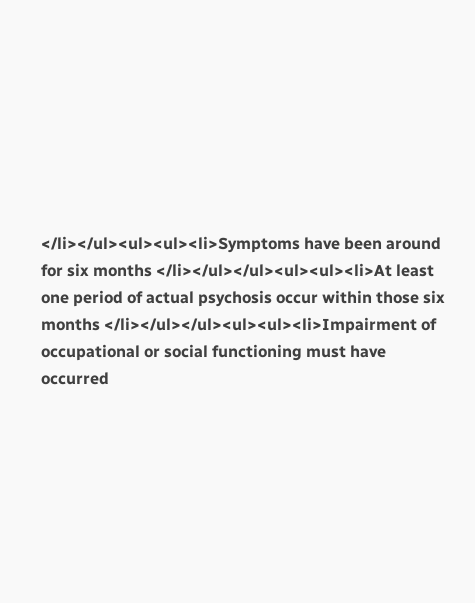</li></ul><ul><ul><li>Symptoms have been around for six months </li></ul></ul><ul><ul><li>At least one period of actual psychosis occur within those six months </li></ul></ul><ul><ul><li>Impairment of occupational or social functioning must have occurred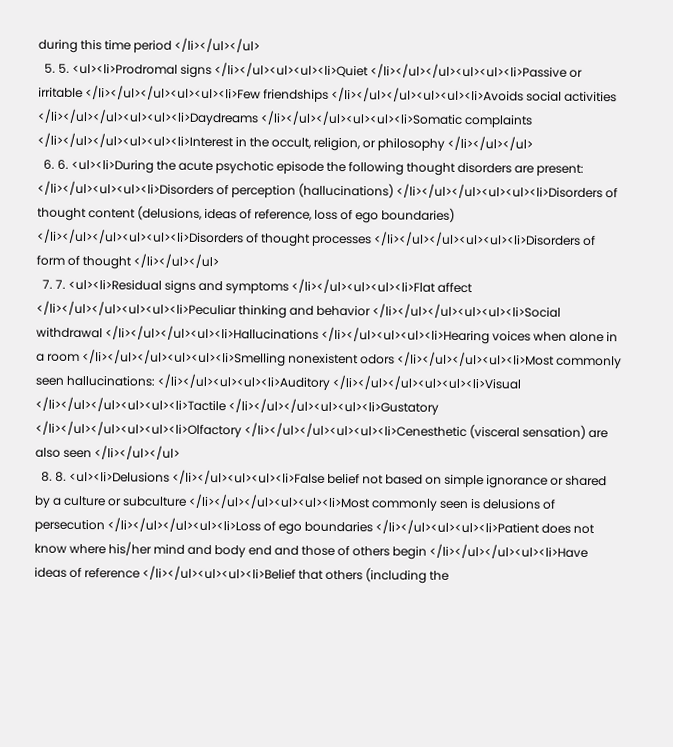during this time period </li></ul></ul>
  5. 5. <ul><li>Prodromal signs </li></ul><ul><ul><li>Quiet </li></ul></ul><ul><ul><li>Passive or irritable </li></ul></ul><ul><ul><li>Few friendships </li></ul></ul><ul><ul><li>Avoids social activities </li></ul></ul><ul><ul><li>Daydreams </li></ul></ul><ul><ul><li>Somatic complaints </li></ul></ul><ul><ul><li>Interest in the occult, religion, or philosophy </li></ul></ul>
  6. 6. <ul><li>During the acute psychotic episode the following thought disorders are present: </li></ul><ul><ul><li>Disorders of perception (hallucinations) </li></ul></ul><ul><ul><li>Disorders of thought content (delusions, ideas of reference, loss of ego boundaries) </li></ul></ul><ul><ul><li>Disorders of thought processes </li></ul></ul><ul><ul><li>Disorders of form of thought </li></ul></ul>
  7. 7. <ul><li>Residual signs and symptoms </li></ul><ul><ul><li>Flat affect </li></ul></ul><ul><ul><li>Peculiar thinking and behavior </li></ul></ul><ul><ul><li>Social withdrawal </li></ul></ul><ul><li>Hallucinations </li></ul><ul><ul><li>Hearing voices when alone in a room </li></ul></ul><ul><ul><li>Smelling nonexistent odors </li></ul></ul><ul><li>Most commonly seen hallucinations: </li></ul><ul><ul><li>Auditory </li></ul></ul><ul><ul><li>Visual </li></ul></ul><ul><ul><li>Tactile </li></ul></ul><ul><ul><li>Gustatory </li></ul></ul><ul><ul><li>Olfactory </li></ul></ul><ul><ul><li>Cenesthetic (visceral sensation) are also seen </li></ul></ul>
  8. 8. <ul><li>Delusions </li></ul><ul><ul><li>False belief not based on simple ignorance or shared by a culture or subculture </li></ul></ul><ul><ul><li>Most commonly seen is delusions of persecution </li></ul></ul><ul><li>Loss of ego boundaries </li></ul><ul><ul><li>Patient does not know where his/her mind and body end and those of others begin </li></ul></ul><ul><li>Have ideas of reference </li></ul><ul><ul><li>Belief that others (including the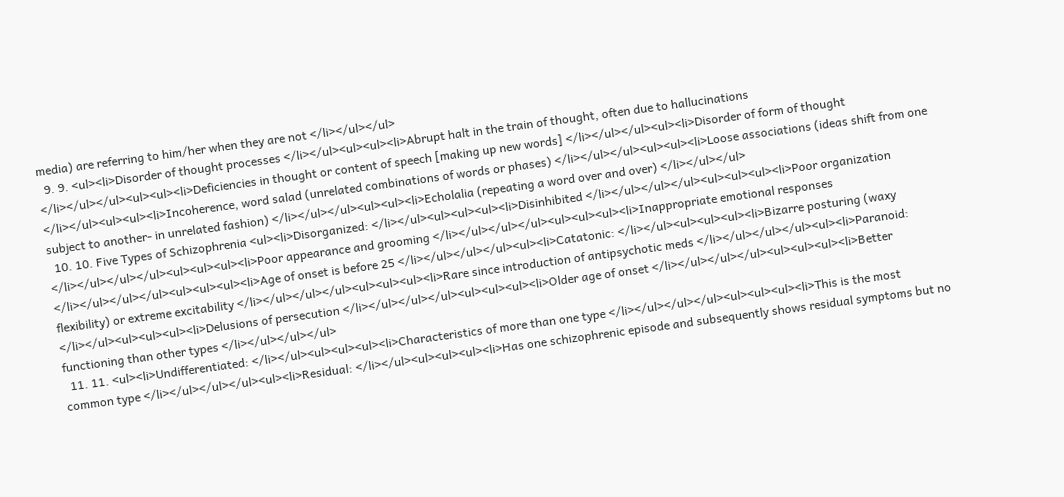media) are referring to him/her when they are not </li></ul></ul>
  9. 9. <ul><li>Disorder of thought processes </li></ul><ul><ul><li>Abrupt halt in the train of thought, often due to hallucinations </li></ul></ul><ul><ul><li>Deficiencies in thought or content of speech [making up new words] </li></ul></ul><ul><li>Disorder of form of thought </li></ul><ul><ul><li>Incoherence, word salad (unrelated combinations of words or phases) </li></ul></ul><ul><ul><li>Loose associations (ideas shift from one subject to another- in unrelated fashion) </li></ul></ul><ul><ul><li>Echolalia (repeating a word over and over) </li></ul></ul>
  10. 10. Five Types of Schizophrenia <ul><li>Disorganized: </li></ul><ul><ul><ul><li>Disinhibited </li></ul></ul></ul><ul><ul><ul><li>Poor organization </li></ul></ul></ul><ul><ul><ul><li>Poor appearance and grooming </li></ul></ul></ul><ul><ul><ul><li>Inappropriate emotional responses </li></ul></ul></ul><ul><ul><ul><li>Age of onset is before 25 </li></ul></ul></ul><ul><li>Catatonic: </li></ul><ul><ul><ul><li>Bizarre posturing (waxy flexibility) or extreme excitability </li></ul></ul></ul><ul><ul><ul><li>Rare since introduction of antipsychotic meds </li></ul></ul></ul><ul><li>Paranoid: </li></ul><ul><ul><ul><li>Delusions of persecution </li></ul></ul></ul><ul><ul><ul><li>Older age of onset </li></ul></ul></ul><ul><ul><ul><li>Better functioning than other types </li></ul></ul></ul>
  11. 11. <ul><li>Undifferentiated: </li></ul><ul><ul><ul><li>Characteristics of more than one type </li></ul></ul></ul><ul><ul><ul><li>This is the most common type </li></ul></ul></ul><ul><li>Residual: </li></ul><ul><ul><ul><li>Has one schizophrenic episode and subsequently shows residual symptoms but no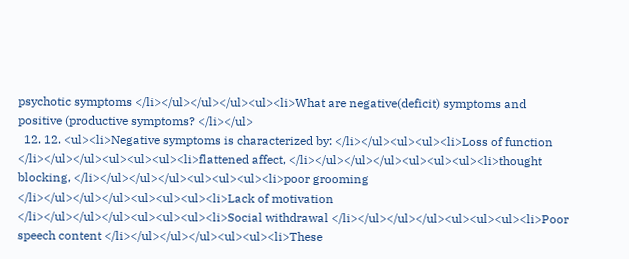psychotic symptoms </li></ul></ul></ul><ul><li>What are negative(deficit) symptoms and positive (productive symptoms? </li></ul>
  12. 12. <ul><li>Negative symptoms is characterized by: </li></ul><ul><ul><li>Loss of function </li></ul></ul><ul><ul><ul><li>flattened affect, </li></ul></ul></ul><ul><ul><ul><li>thought blocking, </li></ul></ul></ul><ul><ul><ul><li>poor grooming </li></ul></ul></ul><ul><ul><ul><li>Lack of motivation </li></ul></ul></ul><ul><ul><ul><li>Social withdrawal </li></ul></ul></ul><ul><ul><ul><li>Poor speech content </li></ul></ul></ul><ul><ul><li>These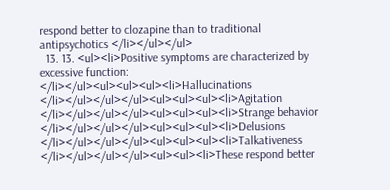respond better to clozapine than to traditional antipsychotics </li></ul></ul>
  13. 13. <ul><li>Positive symptoms are characterized by excessive function: </li></ul><ul><ul><ul><li>Hallucinations </li></ul></ul></ul><ul><ul><ul><li>Agitation </li></ul></ul></ul><ul><ul><ul><li>Strange behavior </li></ul></ul></ul><ul><ul><ul><li>Delusions </li></ul></ul></ul><ul><ul><ul><li>Talkativeness </li></ul></ul></ul><ul><ul><li>These respond better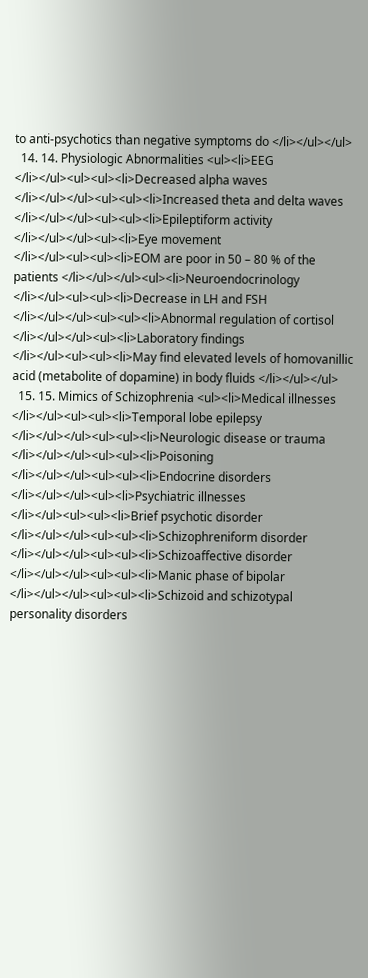to anti-psychotics than negative symptoms do </li></ul></ul>
  14. 14. Physiologic Abnormalities <ul><li>EEG </li></ul><ul><ul><li>Decreased alpha waves </li></ul></ul><ul><ul><li>Increased theta and delta waves </li></ul></ul><ul><ul><li>Epileptiform activity </li></ul></ul><ul><li>Eye movement </li></ul><ul><ul><li>EOM are poor in 50 – 80 % of the patients </li></ul></ul><ul><li>Neuroendocrinology </li></ul><ul><ul><li>Decrease in LH and FSH </li></ul></ul><ul><ul><li>Abnormal regulation of cortisol </li></ul></ul><ul><li>Laboratory findings </li></ul><ul><ul><li>May find elevated levels of homovanillic acid (metabolite of dopamine) in body fluids </li></ul></ul>
  15. 15. Mimics of Schizophrenia <ul><li>Medical illnesses </li></ul><ul><ul><li>Temporal lobe epilepsy </li></ul></ul><ul><ul><li>Neurologic disease or trauma </li></ul></ul><ul><ul><li>Poisoning </li></ul></ul><ul><ul><li>Endocrine disorders </li></ul></ul><ul><li>Psychiatric illnesses </li></ul><ul><ul><li>Brief psychotic disorder </li></ul></ul><ul><ul><li>Schizophreniform disorder </li></ul></ul><ul><ul><li>Schizoaffective disorder </li></ul></ul><ul><ul><li>Manic phase of bipolar </li></ul></ul><ul><ul><li>Schizoid and schizotypal personality disorders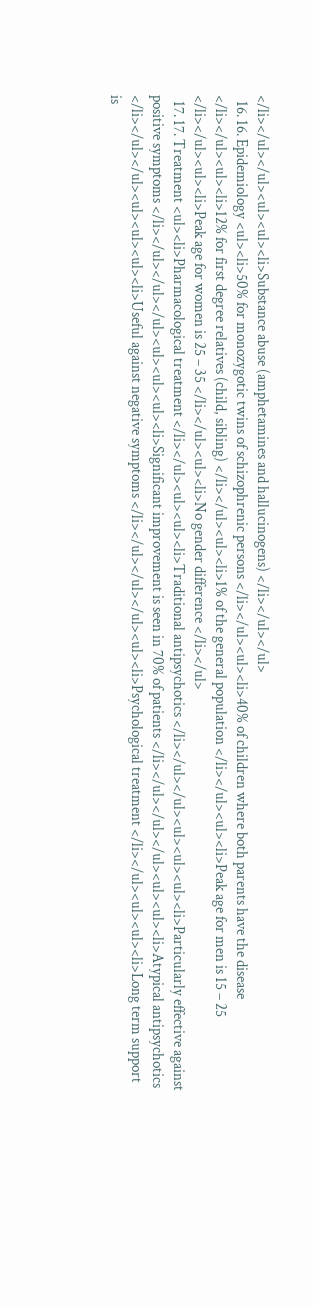</li></ul></ul><ul><ul><li>Substance abuse (amphetamines and hallucinogens) </li></ul></ul>
  16. 16. Epidemiology <ul><li>50% for monozygotic twins of schizophrenic persons </li></ul><ul><li>40% of children where both parents have the disease </li></ul><ul><li>12% for first degree relatives (child, sibling) </li></ul><ul><li>1% of the general population </li></ul><ul><li>Peak age for men is 15 – 25 </li></ul><ul><li>Peak age for women is 25 – 35 </li></ul><ul><li>No gender difference </li></ul>
  17. 17. Treatment <ul><li>Pharmacological treatment </li></ul><ul><ul><li>Traditional antipsychotics </li></ul></ul><ul><ul><ul><li>Particularly effective against positive symptoms </li></ul></ul></ul><ul><ul><ul><li>Significant improvement is seen in 70% of patients </li></ul></ul></ul><ul><ul><li>Atypical antipsychotics </li></ul></ul><ul><ul><ul><li>Useful against negative symptoms </li></ul></ul></ul><ul><li>Psychological treatment </li></ul><ul><ul><li>Long term support is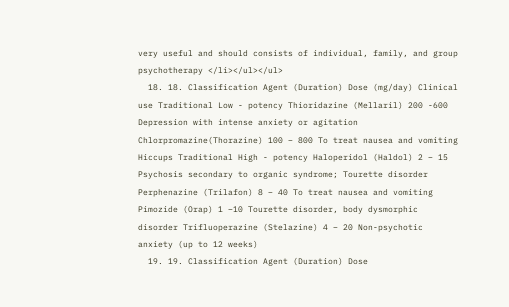very useful and should consists of individual, family, and group psychotherapy </li></ul></ul>
  18. 18. Classification Agent (Duration) Dose (mg/day) Clinical use Traditional Low - potency Thioridazine (Mellaril) 200 -600 Depression with intense anxiety or agitation Chlorpromazine(Thorazine) 100 – 800 To treat nausea and vomiting Hiccups Traditional High - potency Haloperidol (Haldol) 2 – 15 Psychosis secondary to organic syndrome; Tourette disorder Perphenazine (Trilafon) 8 – 40 To treat nausea and vomiting Pimozide (Orap) 1 –10 Tourette disorder, body dysmorphic disorder Trifluoperazine (Stelazine) 4 – 20 Non-psychotic anxiety (up to 12 weeks)
  19. 19. Classification Agent (Duration) Dose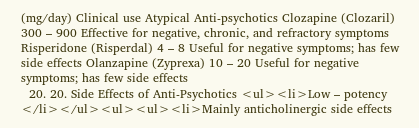(mg/day) Clinical use Atypical Anti-psychotics Clozapine (Clozaril) 300 – 900 Effective for negative, chronic, and refractory symptoms Risperidone (Risperdal) 4 – 8 Useful for negative symptoms; has few side effects Olanzapine (Zyprexa) 10 – 20 Useful for negative symptoms; has few side effects
  20. 20. Side Effects of Anti-Psychotics <ul><li>Low – potency </li></ul><ul><ul><li>Mainly anticholinergic side effects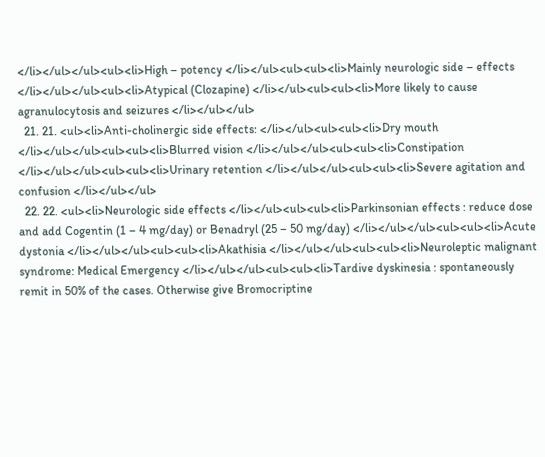</li></ul></ul><ul><li>High – potency </li></ul><ul><ul><li>Mainly neurologic side – effects </li></ul></ul><ul><li>Atypical (Clozapine) </li></ul><ul><ul><li>More likely to cause agranulocytosis and seizures </li></ul></ul>
  21. 21. <ul><li>Anti-cholinergic side effects: </li></ul><ul><ul><li>Dry mouth </li></ul></ul><ul><ul><li>Blurred vision </li></ul></ul><ul><ul><li>Constipation </li></ul></ul><ul><ul><li>Urinary retention </li></ul></ul><ul><ul><li>Severe agitation and confusion </li></ul></ul>
  22. 22. <ul><li>Neurologic side effects </li></ul><ul><ul><li>Parkinsonian effects : reduce dose and add Cogentin (1 – 4 mg/day) or Benadryl (25 – 50 mg/day) </li></ul></ul><ul><ul><li>Acute dystonia </li></ul></ul><ul><ul><li>Akathisia </li></ul></ul><ul><ul><li>Neuroleptic malignant syndrome: Medical Emergency </li></ul></ul><ul><ul><li>Tardive dyskinesia : spontaneously remit in 50% of the cases. Otherwise give Bromocriptine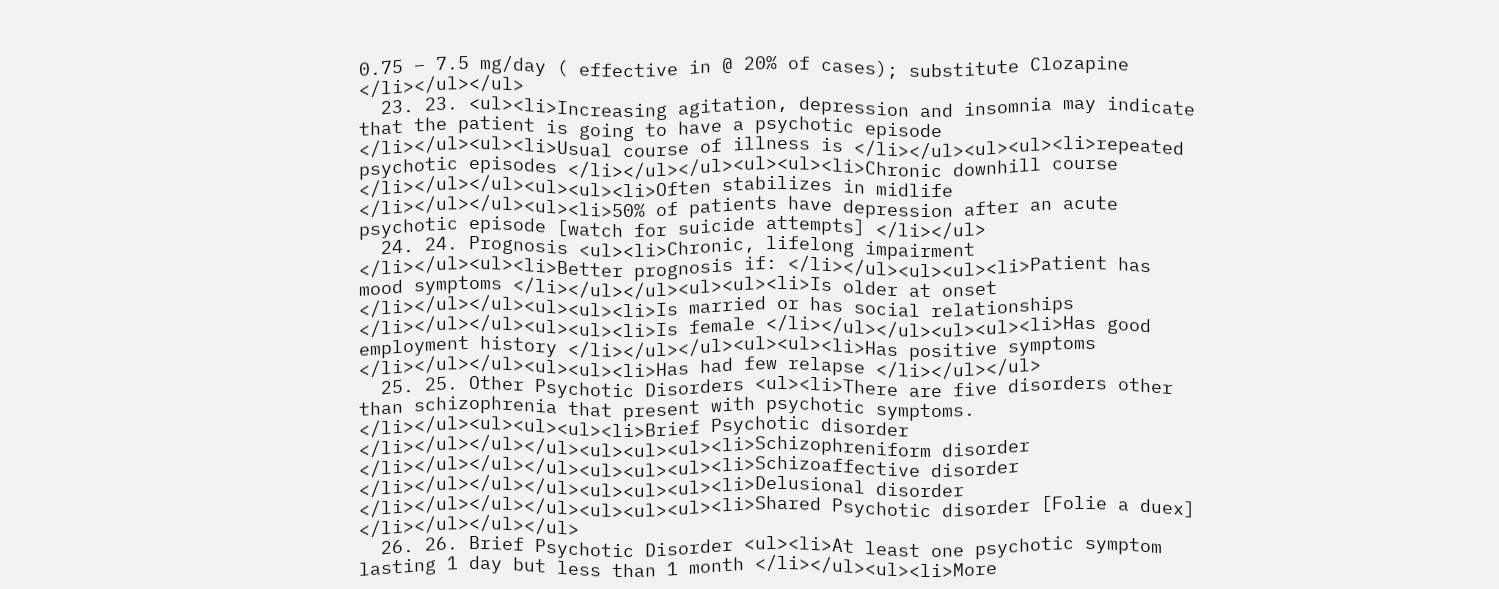0.75 – 7.5 mg/day ( effective in @ 20% of cases); substitute Clozapine </li></ul></ul>
  23. 23. <ul><li>Increasing agitation, depression and insomnia may indicate that the patient is going to have a psychotic episode </li></ul><ul><li>Usual course of illness is </li></ul><ul><ul><li>repeated psychotic episodes </li></ul></ul><ul><ul><li>Chronic downhill course </li></ul></ul><ul><ul><li>Often stabilizes in midlife </li></ul></ul><ul><li>50% of patients have depression after an acute psychotic episode [watch for suicide attempts] </li></ul>
  24. 24. Prognosis <ul><li>Chronic, lifelong impairment </li></ul><ul><li>Better prognosis if: </li></ul><ul><ul><li>Patient has mood symptoms </li></ul></ul><ul><ul><li>Is older at onset </li></ul></ul><ul><ul><li>Is married or has social relationships </li></ul></ul><ul><ul><li>Is female </li></ul></ul><ul><ul><li>Has good employment history </li></ul></ul><ul><ul><li>Has positive symptoms </li></ul></ul><ul><ul><li>Has had few relapse </li></ul></ul>
  25. 25. Other Psychotic Disorders <ul><li>There are five disorders other than schizophrenia that present with psychotic symptoms. </li></ul><ul><ul><ul><li>Brief Psychotic disorder </li></ul></ul></ul><ul><ul><ul><li>Schizophreniform disorder </li></ul></ul></ul><ul><ul><ul><li>Schizoaffective disorder </li></ul></ul></ul><ul><ul><ul><li>Delusional disorder </li></ul></ul></ul><ul><ul><ul><li>Shared Psychotic disorder [Folie a duex] </li></ul></ul></ul>
  26. 26. Brief Psychotic Disorder <ul><li>At least one psychotic symptom lasting 1 day but less than 1 month </li></ul><ul><li>More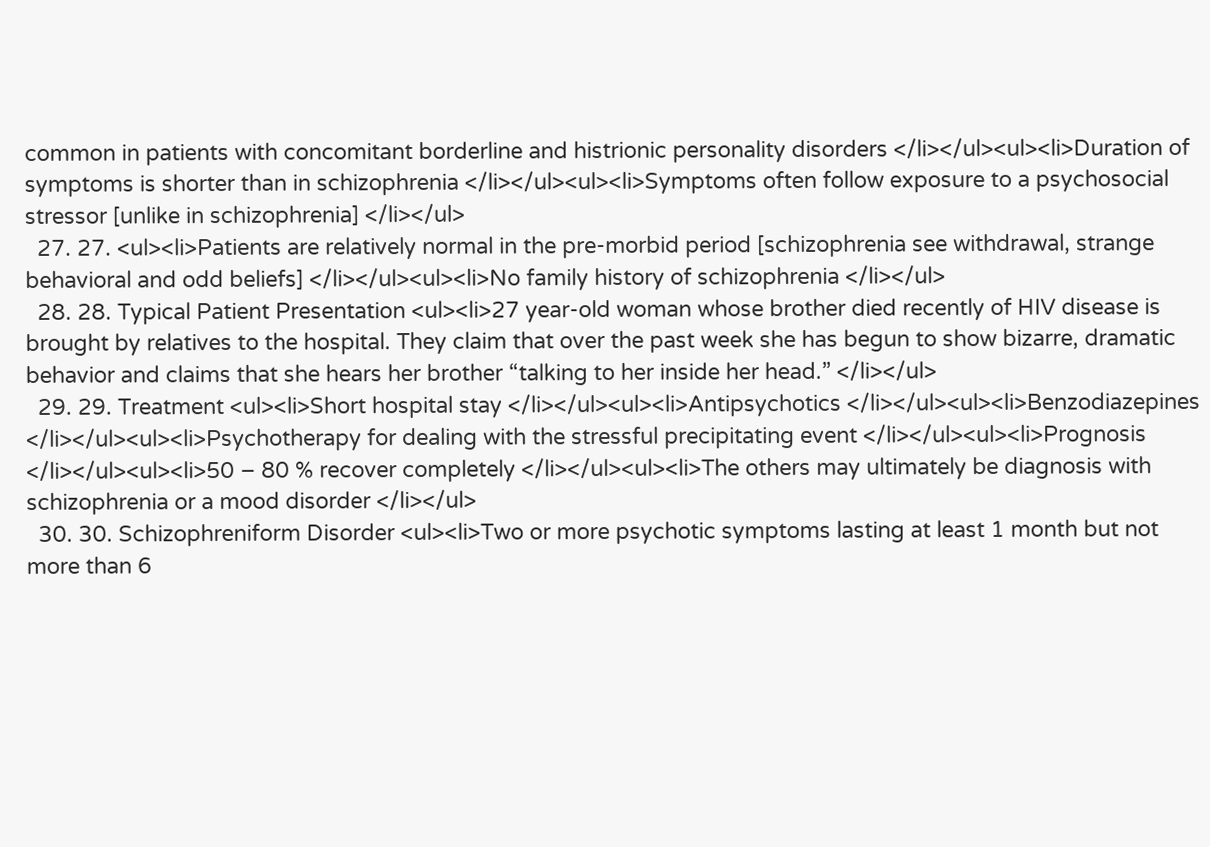common in patients with concomitant borderline and histrionic personality disorders </li></ul><ul><li>Duration of symptoms is shorter than in schizophrenia </li></ul><ul><li>Symptoms often follow exposure to a psychosocial stressor [unlike in schizophrenia] </li></ul>
  27. 27. <ul><li>Patients are relatively normal in the pre-morbid period [schizophrenia see withdrawal, strange behavioral and odd beliefs] </li></ul><ul><li>No family history of schizophrenia </li></ul>
  28. 28. Typical Patient Presentation <ul><li>27 year-old woman whose brother died recently of HIV disease is brought by relatives to the hospital. They claim that over the past week she has begun to show bizarre, dramatic behavior and claims that she hears her brother “talking to her inside her head.” </li></ul>
  29. 29. Treatment <ul><li>Short hospital stay </li></ul><ul><li>Antipsychotics </li></ul><ul><li>Benzodiazepines </li></ul><ul><li>Psychotherapy for dealing with the stressful precipitating event </li></ul><ul><li>Prognosis </li></ul><ul><li>50 – 80 % recover completely </li></ul><ul><li>The others may ultimately be diagnosis with schizophrenia or a mood disorder </li></ul>
  30. 30. Schizophreniform Disorder <ul><li>Two or more psychotic symptoms lasting at least 1 month but not more than 6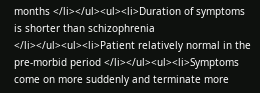months </li></ul><ul><li>Duration of symptoms is shorter than schizophrenia </li></ul><ul><li>Patient relatively normal in the pre-morbid period </li></ul><ul><li>Symptoms come on more suddenly and terminate more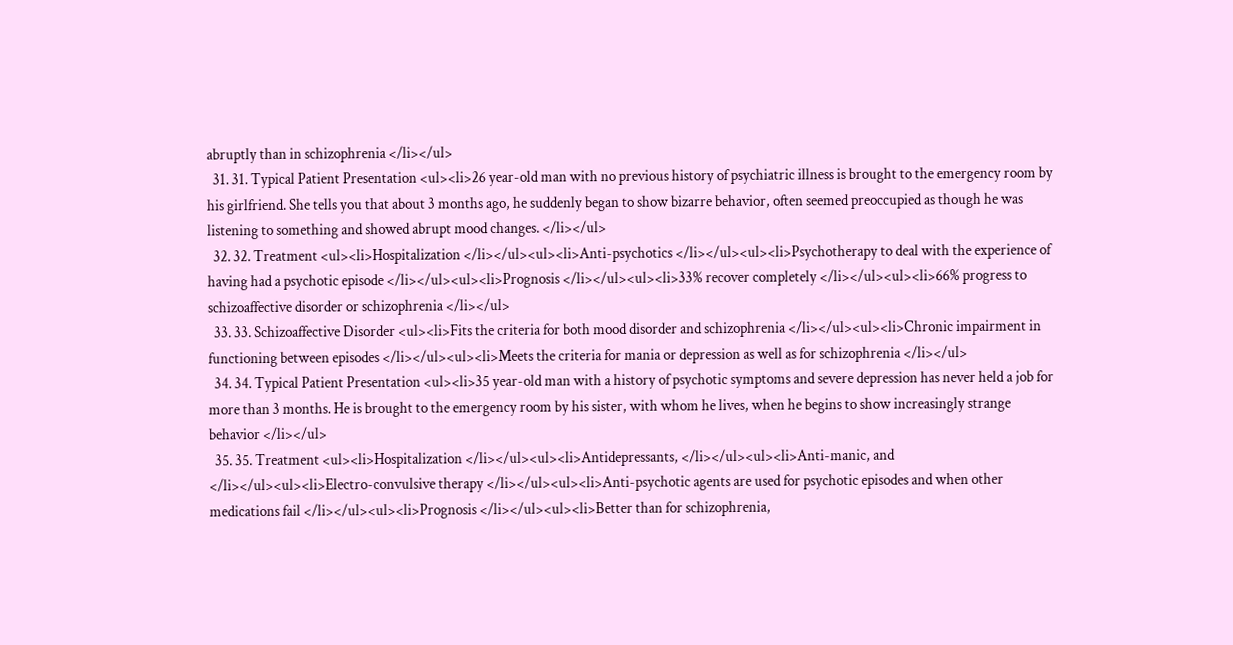abruptly than in schizophrenia </li></ul>
  31. 31. Typical Patient Presentation <ul><li>26 year-old man with no previous history of psychiatric illness is brought to the emergency room by his girlfriend. She tells you that about 3 months ago, he suddenly began to show bizarre behavior, often seemed preoccupied as though he was listening to something and showed abrupt mood changes. </li></ul>
  32. 32. Treatment <ul><li>Hospitalization </li></ul><ul><li>Anti-psychotics </li></ul><ul><li>Psychotherapy to deal with the experience of having had a psychotic episode </li></ul><ul><li>Prognosis </li></ul><ul><li>33% recover completely </li></ul><ul><li>66% progress to schizoaffective disorder or schizophrenia </li></ul>
  33. 33. Schizoaffective Disorder <ul><li>Fits the criteria for both mood disorder and schizophrenia </li></ul><ul><li>Chronic impairment in functioning between episodes </li></ul><ul><li>Meets the criteria for mania or depression as well as for schizophrenia </li></ul>
  34. 34. Typical Patient Presentation <ul><li>35 year-old man with a history of psychotic symptoms and severe depression has never held a job for more than 3 months. He is brought to the emergency room by his sister, with whom he lives, when he begins to show increasingly strange behavior </li></ul>
  35. 35. Treatment <ul><li>Hospitalization </li></ul><ul><li>Antidepressants, </li></ul><ul><li>Anti-manic, and </li></ul><ul><li>Electro-convulsive therapy </li></ul><ul><li>Anti-psychotic agents are used for psychotic episodes and when other medications fail </li></ul><ul><li>Prognosis </li></ul><ul><li>Better than for schizophrenia,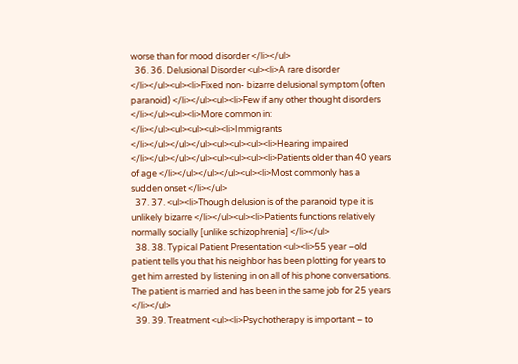worse than for mood disorder </li></ul>
  36. 36. Delusional Disorder <ul><li>A rare disorder </li></ul><ul><li>Fixed non- bizarre delusional symptom (often paranoid) </li></ul><ul><li>Few if any other thought disorders </li></ul><ul><li>More common in: </li></ul><ul><ul><ul><li>Immigrants </li></ul></ul></ul><ul><ul><ul><li>Hearing impaired </li></ul></ul></ul><ul><ul><ul><li>Patients older than 40 years of age </li></ul></ul></ul><ul><li>Most commonly has a sudden onset </li></ul>
  37. 37. <ul><li>Though delusion is of the paranoid type it is unlikely bizarre </li></ul><ul><li>Patients functions relatively normally socially [unlike schizophrenia] </li></ul>
  38. 38. Typical Patient Presentation <ul><li>55 year –old patient tells you that his neighbor has been plotting for years to get him arrested by listening in on all of his phone conversations. The patient is married and has been in the same job for 25 years </li></ul>
  39. 39. Treatment <ul><li>Psychotherapy is important – to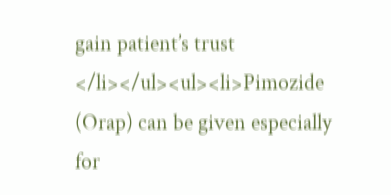gain patient’s trust </li></ul><ul><li>Pimozide (Orap) can be given especially for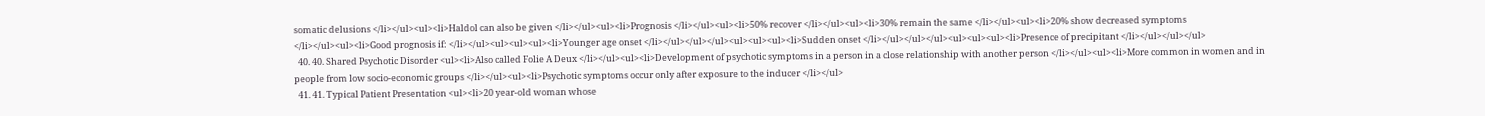somatic delusions </li></ul><ul><li>Haldol can also be given </li></ul><ul><li>Prognosis </li></ul><ul><li>50% recover </li></ul><ul><li>30% remain the same </li></ul><ul><li>20% show decreased symptoms </li></ul><ul><li>Good prognosis if: </li></ul><ul><ul><ul><li>Younger age onset </li></ul></ul></ul><ul><ul><ul><li>Sudden onset </li></ul></ul></ul><ul><ul><ul><li>Presence of precipitant </li></ul></ul></ul>
  40. 40. Shared Psychotic Disorder <ul><li>Also called Folie A Deux </li></ul><ul><li>Development of psychotic symptoms in a person in a close relationship with another person </li></ul><ul><li>More common in women and in people from low socio-economic groups </li></ul><ul><li>Psychotic symptoms occur only after exposure to the inducer </li></ul>
  41. 41. Typical Patient Presentation <ul><li>20 year-old woman whose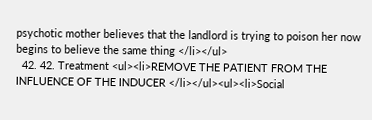psychotic mother believes that the landlord is trying to poison her now begins to believe the same thing </li></ul>
  42. 42. Treatment <ul><li>REMOVE THE PATIENT FROM THE INFLUENCE OF THE INDUCER </li></ul><ul><li>Social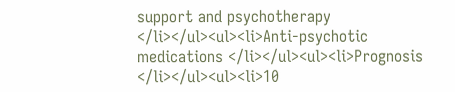support and psychotherapy </li></ul><ul><li>Anti-psychotic medications </li></ul><ul><li>Prognosis </li></ul><ul><li>10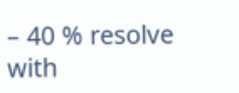– 40 % resolve with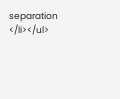separation </li></ul>